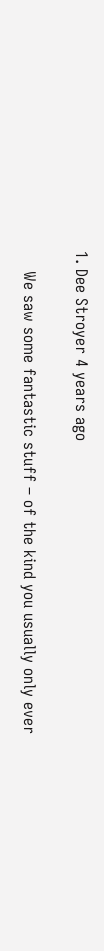1. Dee Stroyer 4 years ago

    We saw some fantastic stuff – of the kind you usually only ever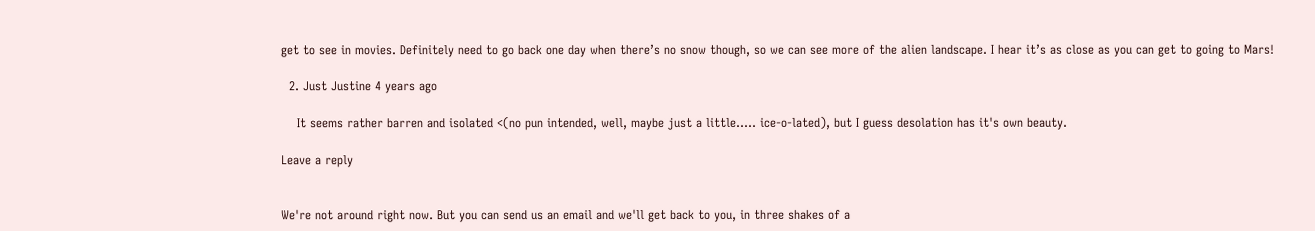get to see in movies. Definitely need to go back one day when there’s no snow though, so we can see more of the alien landscape. I hear it’s as close as you can get to going to Mars!

  2. Just Justine 4 years ago

    It seems rather barren and isolated <(no pun intended, well, maybe just a little..... ice-o-lated), but I guess desolation has it's own beauty.

Leave a reply


We're not around right now. But you can send us an email and we'll get back to you, in three shakes of a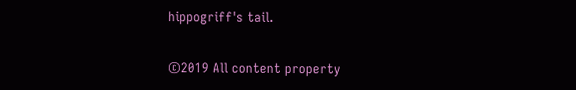hippogriff's tail.


©2019 All content property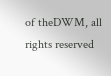of theDWM, all rights reserved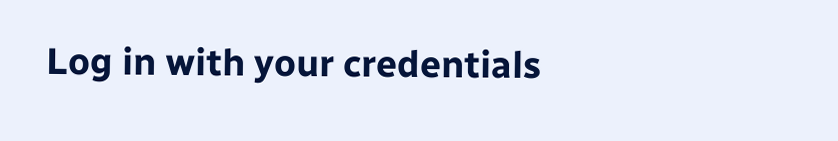Log in with your credentials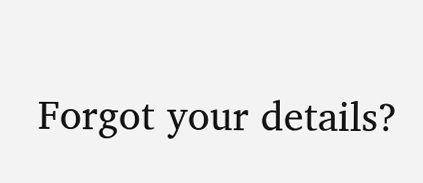Forgot your details?